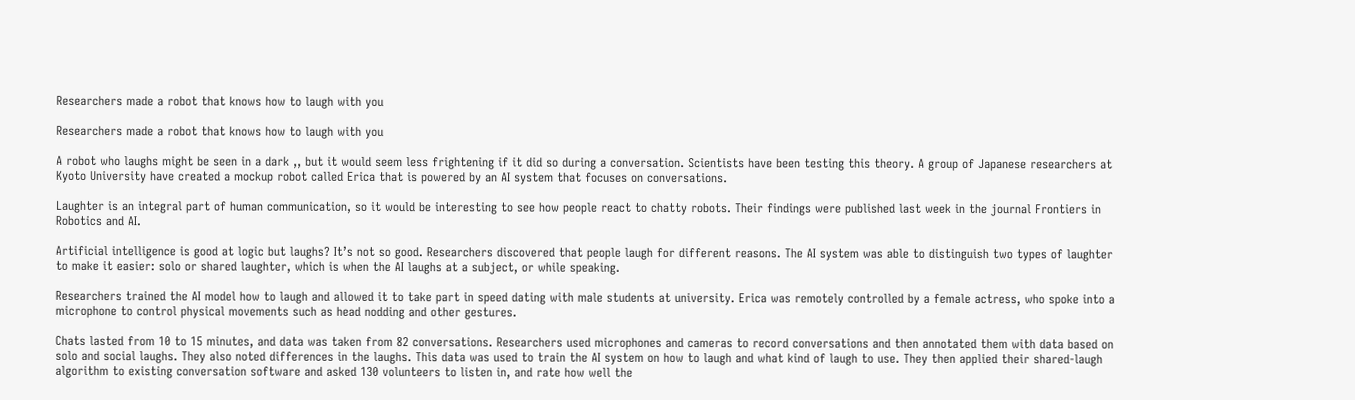Researchers made a robot that knows how to laugh with you

Researchers made a robot that knows how to laugh with you

A robot who laughs might be seen in a dark ,, but it would seem less frightening if it did so during a conversation. Scientists have been testing this theory. A group of Japanese researchers at Kyoto University have created a mockup robot called Erica that is powered by an AI system that focuses on conversations.

Laughter is an integral part of human communication, so it would be interesting to see how people react to chatty robots. Their findings were published last week in the journal Frontiers in Robotics and AI.

Artificial intelligence is good at logic but laughs? It’s not so good. Researchers discovered that people laugh for different reasons. The AI system was able to distinguish two types of laughter to make it easier: solo or shared laughter, which is when the AI laughs at a subject, or while speaking.

Researchers trained the AI model how to laugh and allowed it to take part in speed dating with male students at university. Erica was remotely controlled by a female actress, who spoke into a microphone to control physical movements such as head nodding and other gestures.

Chats lasted from 10 to 15 minutes, and data was taken from 82 conversations. Researchers used microphones and cameras to record conversations and then annotated them with data based on solo and social laughs. They also noted differences in the laughs. This data was used to train the AI system on how to laugh and what kind of laugh to use. They then applied their shared-laugh algorithm to existing conversation software and asked 130 volunteers to listen in, and rate how well the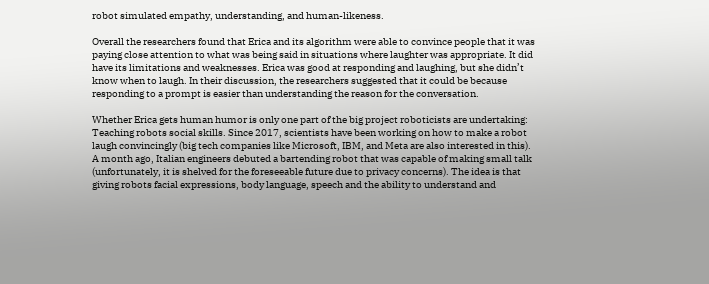robot simulated empathy, understanding, and human-likeness.

Overall the researchers found that Erica and its algorithm were able to convince people that it was paying close attention to what was being said in situations where laughter was appropriate. It did have its limitations and weaknesses. Erica was good at responding and laughing, but she didn’t know when to laugh. In their discussion, the researchers suggested that it could be because responding to a prompt is easier than understanding the reason for the conversation.

Whether Erica gets human humor is only one part of the big project roboticists are undertaking: Teaching robots social skills. Since 2017, scientists have been working on how to make a robot laugh convincingly (big tech companies like Microsoft, IBM, and Meta are also interested in this). A month ago, Italian engineers debuted a bartending robot that was capable of making small talk (unfortunately, it is shelved for the foreseeable future due to privacy concerns). The idea is that giving robots facial expressions, body language, speech and the ability to understand and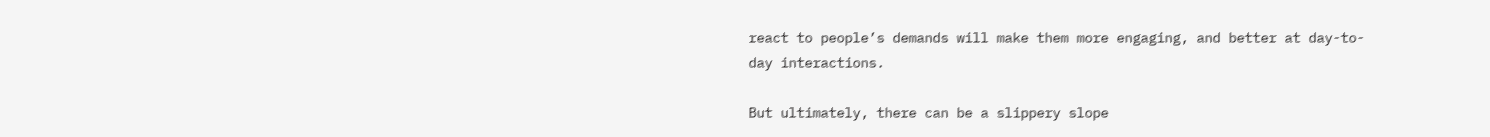react to people’s demands will make them more engaging, and better at day-to-day interactions.

But ultimately, there can be a slippery slope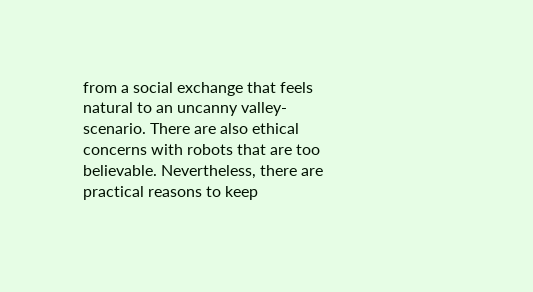from a social exchange that feels natural to an uncanny valley-scenario. There are also ethical concerns with robots that are too believable. Nevertheless, there are practical reasons to keep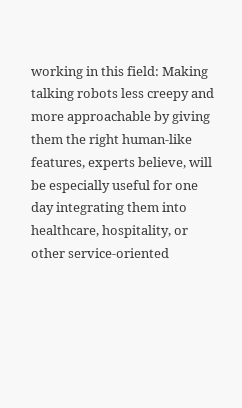working in this field: Making talking robots less creepy and more approachable by giving them the right human-like features, experts believe, will be especially useful for one day integrating them into healthcare, hospitality, or other service-oriented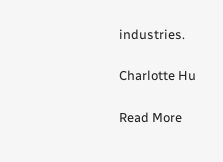industries.

Charlotte Hu

Read More